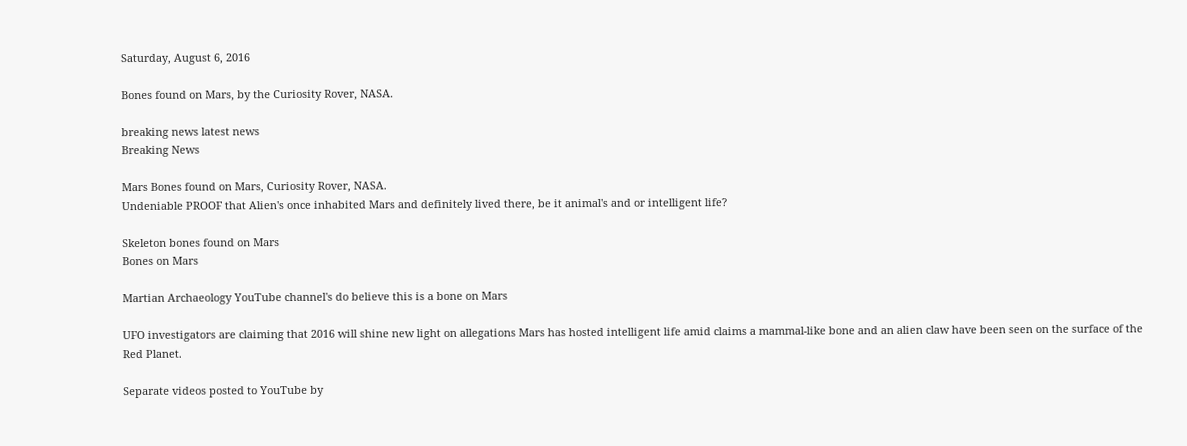Saturday, August 6, 2016

Bones found on Mars, by the Curiosity Rover, NASA.

breaking news latest news
Breaking News

Mars Bones found on Mars, Curiosity Rover, NASA.
Undeniable PROOF that Alien's once inhabited Mars and definitely lived there, be it animal's and or intelligent life?

Skeleton bones found on Mars
Bones on Mars

Martian Archaeology YouTube channel's do believe this is a bone on Mars

UFO investigators are claiming that 2016 will shine new light on allegations Mars has hosted intelligent life amid claims a mammal-like bone and an alien claw have been seen on the surface of the Red Planet.

Separate videos posted to YouTube by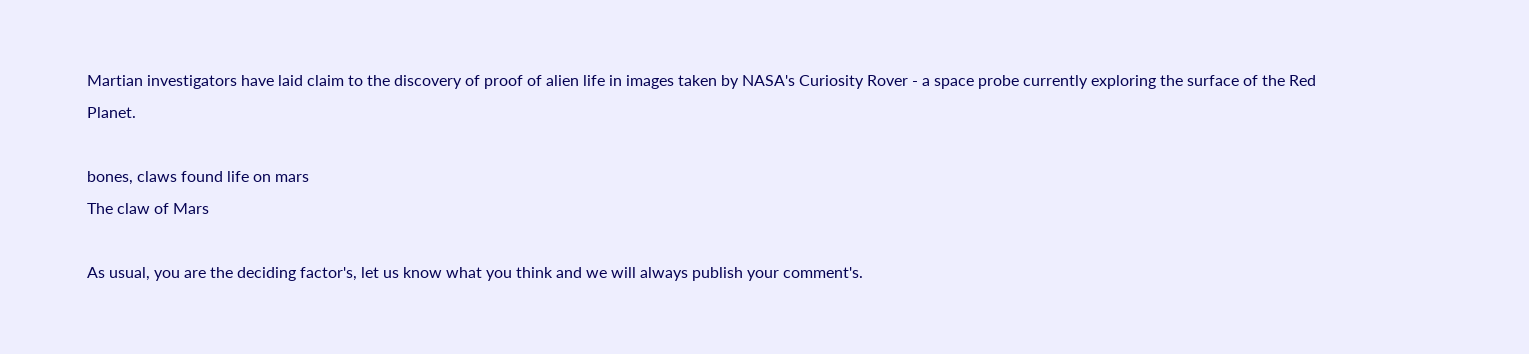Martian investigators have laid claim to the discovery of proof of alien life in images taken by NASA's Curiosity Rover - a space probe currently exploring the surface of the Red Planet.

bones, claws found life on mars
The claw of Mars

As usual, you are the deciding factor's, let us know what you think and we will always publish your comment's.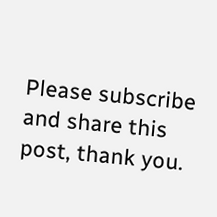Please subscribe and share this post, thank you.